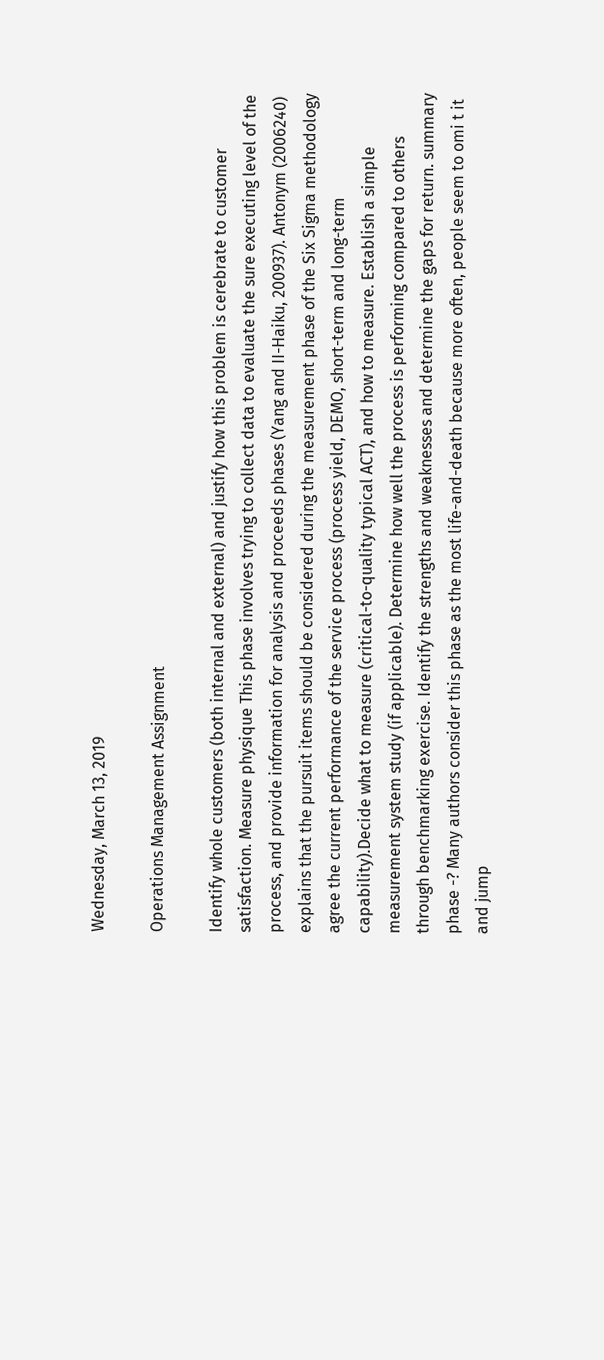Wednesday, March 13, 2019

Operations Management Assignment

Identify whole customers (both internal and external) and justify how this problem is cerebrate to customer satisfaction. Measure physique This phase involves trying to collect data to evaluate the sure executing level of the process, and provide information for analysis and proceeds phases (Yang and II-Haiku, 200937). Antonym (2006240) explains that the pursuit items should be considered during the measurement phase of the Six Sigma methodology agree the current performance of the service process (process yield, DEMO, short-term and long-term capability).Decide what to measure (critical-to-quality typical ACT), and how to measure. Establish a simple measurement system study (if applicable). Determine how well the process is performing compared to others through benchmarking exercise. Identify the strengths and weaknesses and determine the gaps for return. summary phase -? Many authors consider this phase as the most life-and-death because more often, people seem to omi t it and jump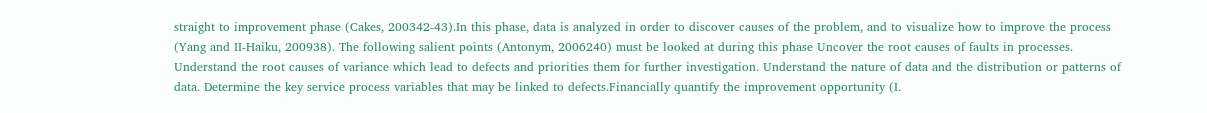straight to improvement phase (Cakes, 200342-43).In this phase, data is analyzed in order to discover causes of the problem, and to visualize how to improve the process (Yang and II-Haiku, 200938). The following salient points (Antonym, 2006240) must be looked at during this phase Uncover the root causes of faults in processes. Understand the root causes of variance which lead to defects and priorities them for further investigation. Understand the nature of data and the distribution or patterns of data. Determine the key service process variables that may be linked to defects.Financially quantify the improvement opportunity (I.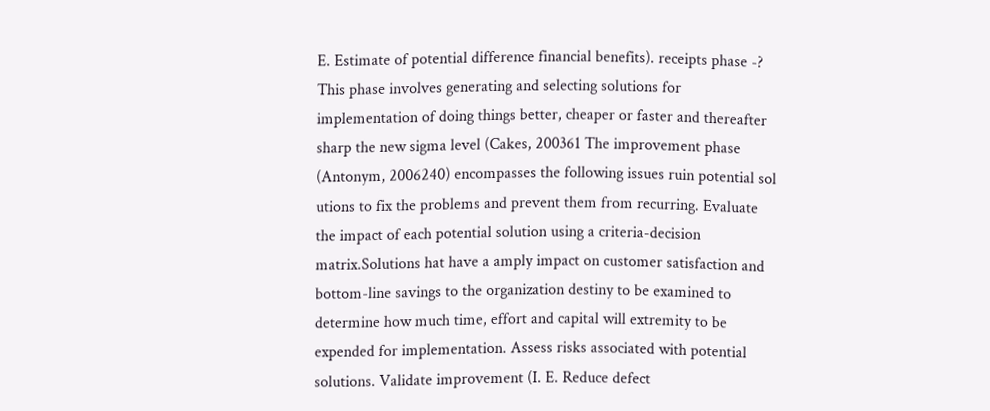E. Estimate of potential difference financial benefits). receipts phase -? This phase involves generating and selecting solutions for implementation of doing things better, cheaper or faster and thereafter sharp the new sigma level (Cakes, 200361 The improvement phase (Antonym, 2006240) encompasses the following issues ruin potential sol utions to fix the problems and prevent them from recurring. Evaluate the impact of each potential solution using a criteria-decision matrix.Solutions hat have a amply impact on customer satisfaction and bottom-line savings to the organization destiny to be examined to determine how much time, effort and capital will extremity to be expended for implementation. Assess risks associated with potential solutions. Validate improvement (I. E. Reduce defect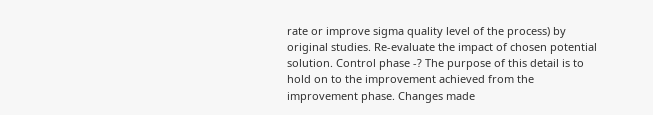rate or improve sigma quality level of the process) by original studies. Re-evaluate the impact of chosen potential solution. Control phase -? The purpose of this detail is to hold on to the improvement achieved from the improvement phase. Changes made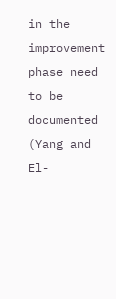in the improvement phase need to be documented (Yang and El-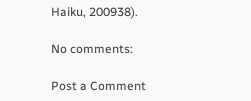Haiku, 200938).

No comments:

Post a Comment